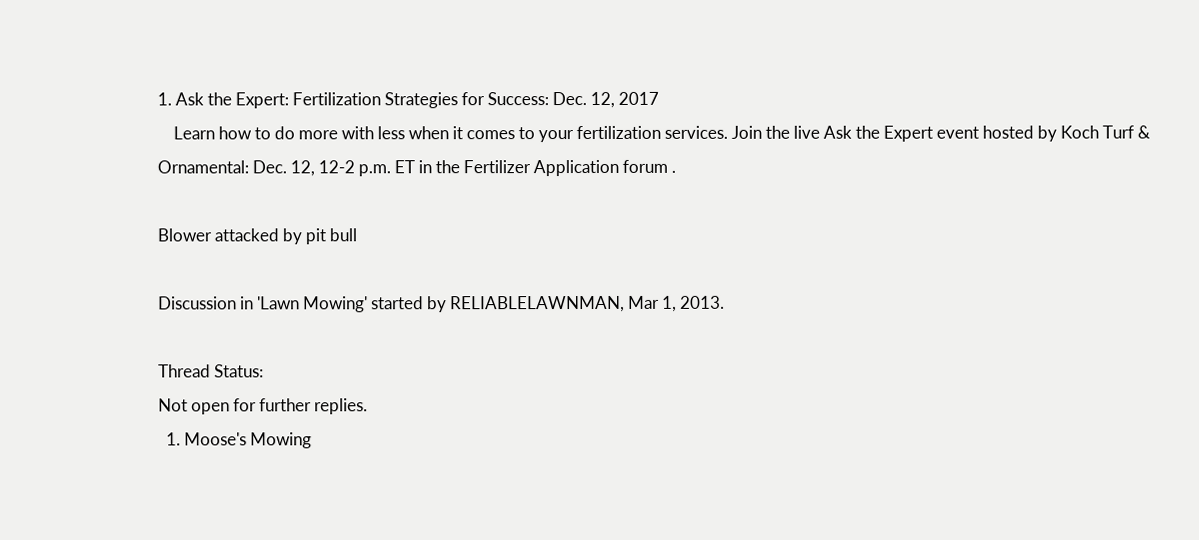1. Ask the Expert: Fertilization Strategies for Success: Dec. 12, 2017
    Learn how to do more with less when it comes to your fertilization services. Join the live Ask the Expert event hosted by Koch Turf & Ornamental: Dec. 12, 12-2 p.m. ET in the Fertilizer Application forum .

Blower attacked by pit bull

Discussion in 'Lawn Mowing' started by RELIABLELAWNMAN, Mar 1, 2013.

Thread Status:
Not open for further replies.
  1. Moose's Mowing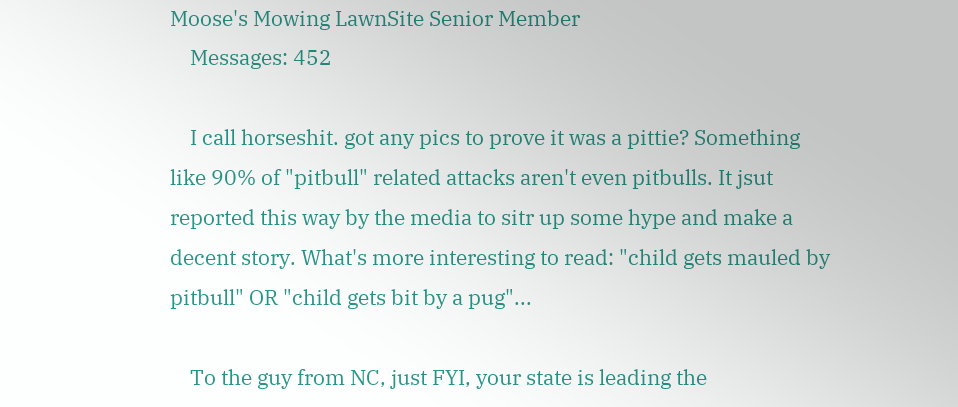Moose's Mowing LawnSite Senior Member
    Messages: 452

    I call horseshit. got any pics to prove it was a pittie? Something like 90% of "pitbull" related attacks aren't even pitbulls. It jsut reported this way by the media to sitr up some hype and make a decent story. What's more interesting to read: "child gets mauled by pitbull" OR "child gets bit by a pug"...

    To the guy from NC, just FYI, your state is leading the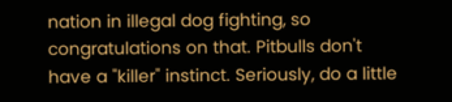nation in illegal dog fighting, so congratulations on that. Pitbulls don't have a "killer" instinct. Seriously, do a little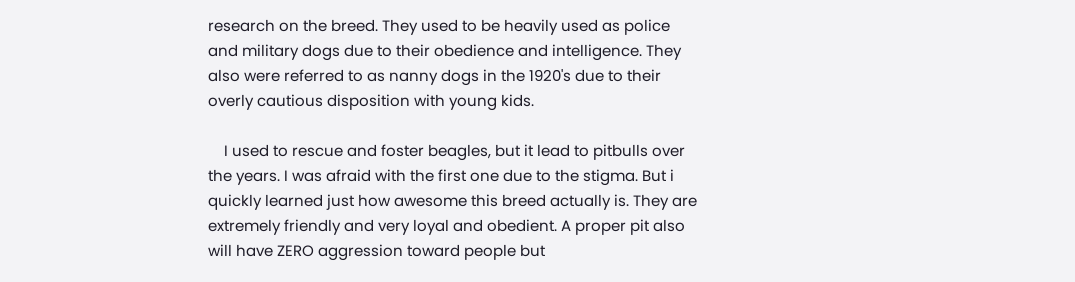research on the breed. They used to be heavily used as police and military dogs due to their obedience and intelligence. They also were referred to as nanny dogs in the 1920's due to their overly cautious disposition with young kids.

    I used to rescue and foster beagles, but it lead to pitbulls over the years. I was afraid with the first one due to the stigma. But i quickly learned just how awesome this breed actually is. They are extremely friendly and very loyal and obedient. A proper pit also will have ZERO aggression toward people but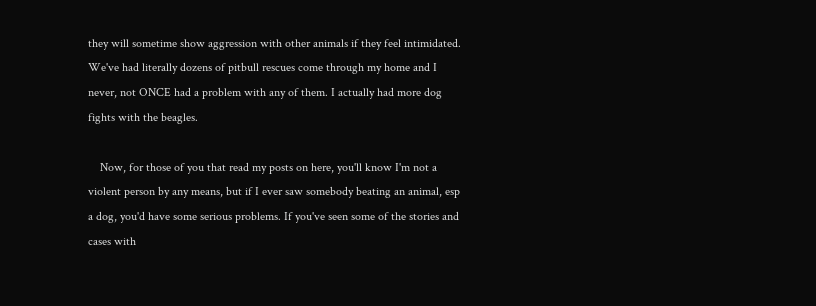they will sometime show aggression with other animals if they feel intimidated. We've had literally dozens of pitbull rescues come through my home and I never, not ONCE had a problem with any of them. I actually had more dog fights with the beagles.

    Now, for those of you that read my posts on here, you'll know I'm not a violent person by any means, but if I ever saw somebody beating an animal, esp a dog, you'd have some serious problems. If you've seen some of the stories and cases with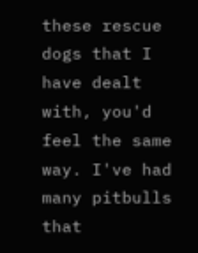these rescue dogs that I have dealt with, you'd feel the same way. I've had many pitbulls that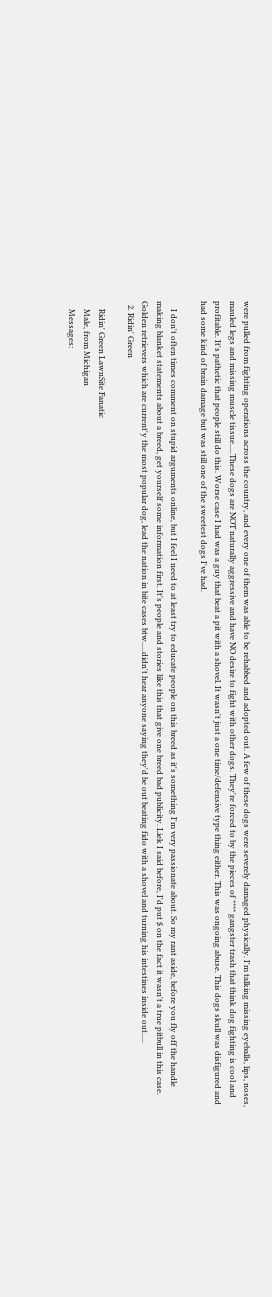were pulled from fighting operations across the country, and every one of them was able to be rehabbed and adopted out. A few of these dogs were severely damaged physically. I'm talking missing eyeballs, lips, noses, mauled legs and missing muscle tissue.....These dogs are NOT naturally aggressive and have NO desire to fight with other dogs. They're forced to by the pieces of **** gangster trash that think dog fighting is cool and profitable. It's pathetic that people still do this. Worse case I had was a guy that beat a pit with a shovel. It wasn't just a one time/defensive type thing either. This was ongoing abuse. This dogs skull was disfigured and had some kind of brain damage but was still one of the sweetest dogs I've had.

    I don't often times comment on stupid arguments online, but I feel I need to at least try to educate people on this breed as it's something I'm very passionate about. So my rant aside, before you fly off the handle making blanket statements about a breed, get yourself some information first. It's people and stories like this that give one breed bad publicity. Liek I said before, I'd put $ on the fact it wasn't a true pitbull in this case. Golden retrievers which are current'y the most popular dog, lead the nation in bite cases btw.....didn't hear anyone saying they'd be out beating fido with a shovel and turning his intestines inside out.....
  2. Ridin' Green

    Ridin' Green LawnSite Fanatic
    Male, from Michigan
    Messages: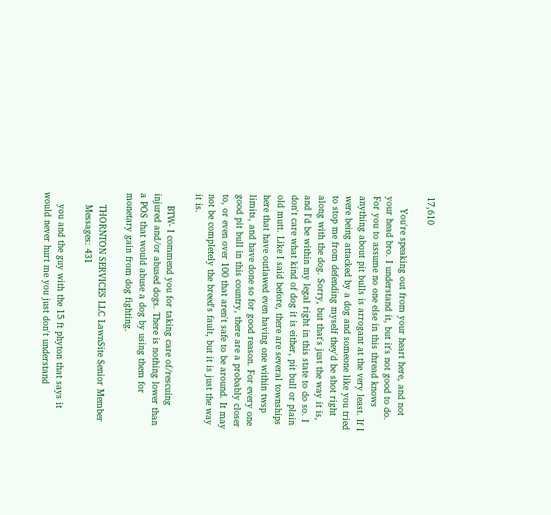17,610

    You're speaking out from your heart here, and not your head bro. I understand it, but it's not good to do. For you to assume no one else in this thread knows anything about pit bulls is arrogant at the very least. If I were being attacked by a dog and someone like you tried to stop me from defending myself they'd be shot right along with the dog. Sorry, but that's just the way it is, and I'd be within my legal right in this state to do so. I don't care what kind of dog it is either, pit bull or plain old mutt. Like I said before, there are several townships here that have outlawed even having one within twsp limits, and have done so for good reason. For every one good pit bull in this country, there are a probably closer to, or even over 100 that aren't safe to be around. It may not be completely the breed's fault, but it is just the way it is.

    BTW- I commend you for taking care of/rescuing injured and/or abused dogs. There is nothing lower than a POS that would abuse a dog by using them for monetary gain from dog fighting.

    THORNTON SERVICES LLC LawnSite Senior Member
    Messages: 431

    you and the guy with the 15 ft phyton that says it would never hurt me you just don't understand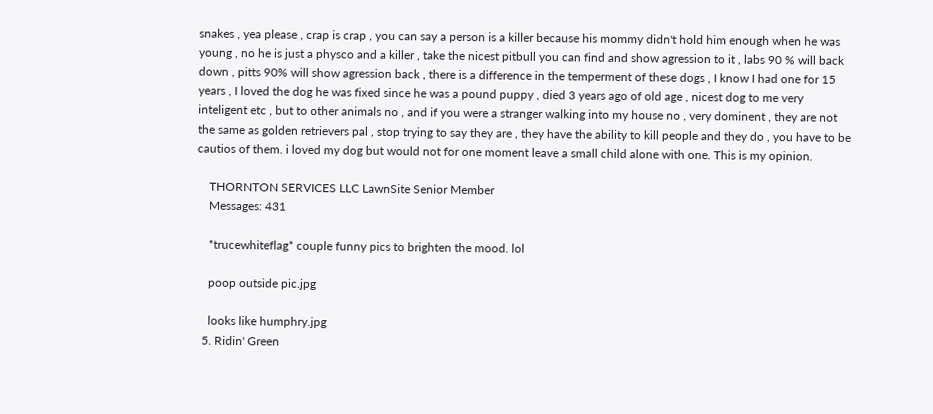snakes , yea please , crap is crap , you can say a person is a killer because his mommy didn't hold him enough when he was young , no he is just a physco and a killer , take the nicest pitbull you can find and show agression to it , labs 90 % will back down , pitts 90% will show agression back , there is a difference in the temperment of these dogs , I know I had one for 15 years , I loved the dog he was fixed since he was a pound puppy , died 3 years ago of old age , nicest dog to me very inteligent etc , but to other animals no , and if you were a stranger walking into my house no , very dominent , they are not the same as golden retrievers pal , stop trying to say they are , they have the ability to kill people and they do , you have to be cautios of them. i loved my dog but would not for one moment leave a small child alone with one. This is my opinion.

    THORNTON SERVICES LLC LawnSite Senior Member
    Messages: 431

    *trucewhiteflag* couple funny pics to brighten the mood. lol

    poop outside pic.jpg

    looks like humphry.jpg
  5. Ridin' Green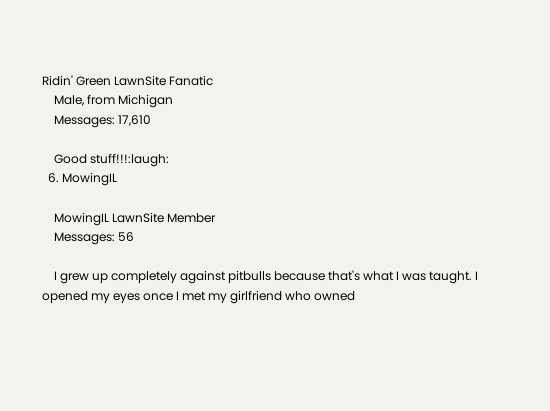Ridin' Green LawnSite Fanatic
    Male, from Michigan
    Messages: 17,610

    Good stuff!!!:laugh:
  6. MowingIL

    MowingIL LawnSite Member
    Messages: 56

    I grew up completely against pitbulls because that's what I was taught. I opened my eyes once I met my girlfriend who owned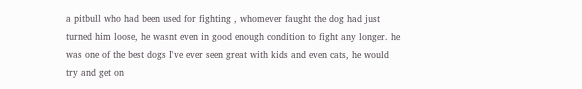a pitbull who had been used for fighting , whomever faught the dog had just turned him loose, he wasnt even in good enough condition to fight any longer. he was one of the best dogs I've ever seen great with kids and even cats, he would try and get on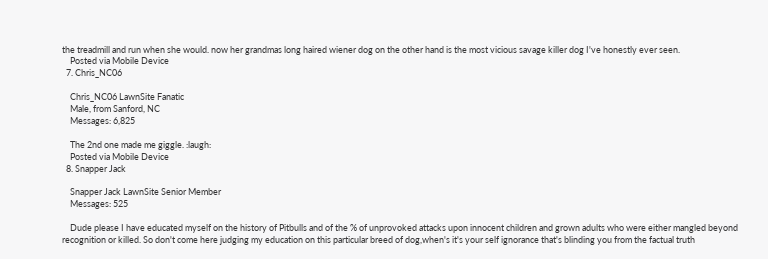the treadmill and run when she would. now her grandmas long haired wiener dog on the other hand is the most vicious savage killer dog I've honestly ever seen.
    Posted via Mobile Device
  7. Chris_NC06

    Chris_NC06 LawnSite Fanatic
    Male, from Sanford, NC
    Messages: 6,825

    The 2nd one made me giggle. :laugh:
    Posted via Mobile Device
  8. Snapper Jack

    Snapper Jack LawnSite Senior Member
    Messages: 525

    Dude please I have educated myself on the history of Pitbulls and of the % of unprovoked attacks upon innocent children and grown adults who were either mangled beyond recognition or killed. So don't come here judging my education on this particular breed of dog,when's it's your self ignorance that's blinding you from the factual truth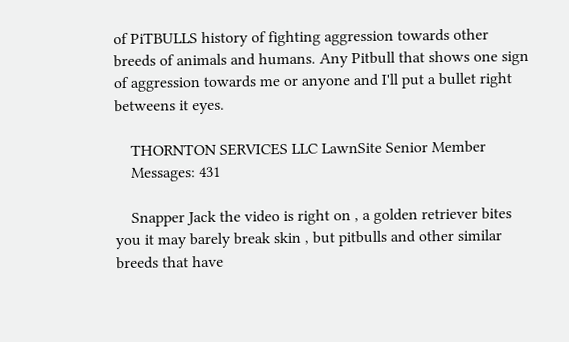of PiTBULLS history of fighting aggression towards other breeds of animals and humans. Any Pitbull that shows one sign of aggression towards me or anyone and I'll put a bullet right betweens it eyes.

    THORNTON SERVICES LLC LawnSite Senior Member
    Messages: 431

    Snapper Jack the video is right on , a golden retriever bites you it may barely break skin , but pitbulls and other similar breeds that have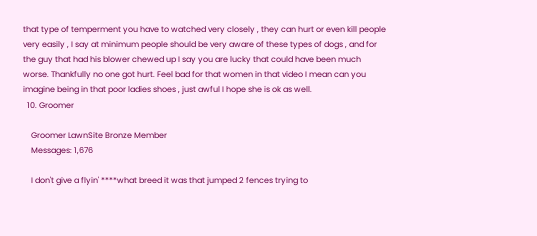that type of temperment you have to watched very closely , they can hurt or even kill people very easily , I say at minimum people should be very aware of these types of dogs , and for the guy that had his blower chewed up I say you are lucky that could have been much worse. Thankfully no one got hurt. Feel bad for that women in that video I mean can you imagine being in that poor ladies shoes , just awful I hope she is ok as well.
  10. Groomer

    Groomer LawnSite Bronze Member
    Messages: 1,676

    I don't give a flyin' ****what breed it was that jumped 2 fences trying to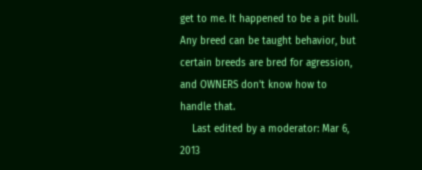get to me. It happened to be a pit bull. Any breed can be taught behavior, but certain breeds are bred for agression, and OWNERS don't know how to handle that.
    Last edited by a moderator: Mar 6, 2013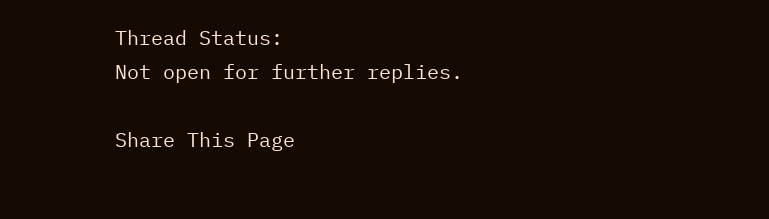Thread Status:
Not open for further replies.

Share This Page